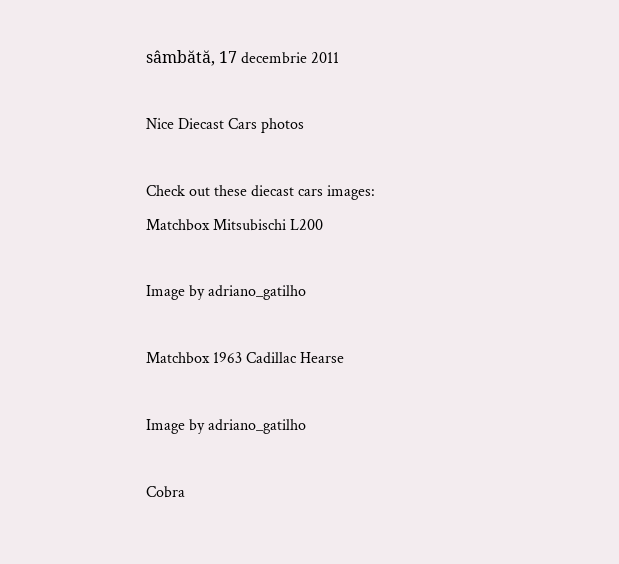sâmbătă, 17 decembrie 2011

Nice Diecast Cars photos

Check out these diecast cars images:
Matchbox Mitsubischi L200

Image by adriano_gatilho

Matchbox 1963 Cadillac Hearse

Image by adriano_gatilho

Cobra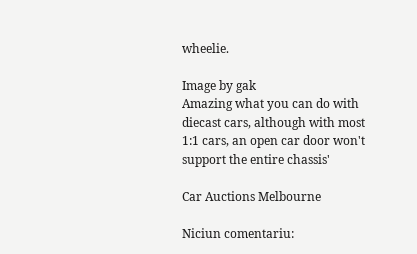wheelie.

Image by gak
Amazing what you can do with diecast cars, although with most 1:1 cars, an open car door won't support the entire chassis'

Car Auctions Melbourne

Niciun comentariu: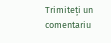Trimiteți un comentariu